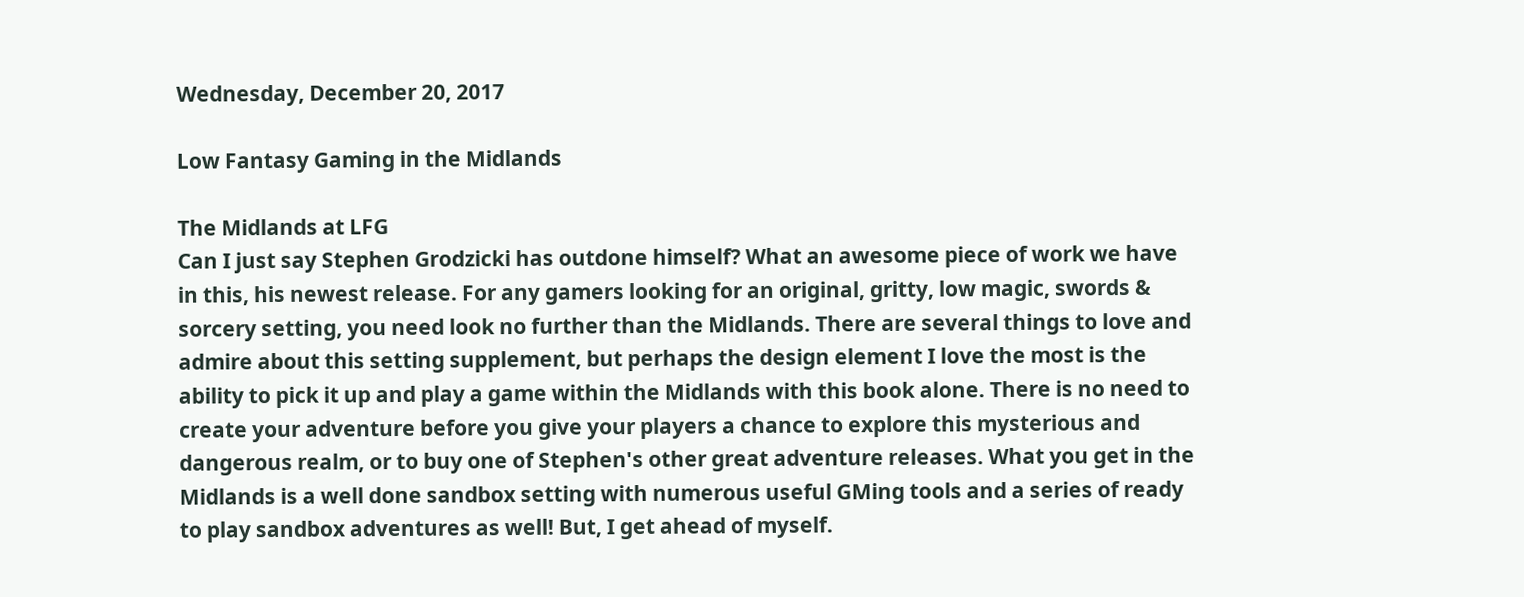Wednesday, December 20, 2017

Low Fantasy Gaming in the Midlands

The Midlands at LFG
Can I just say Stephen Grodzicki has outdone himself? What an awesome piece of work we have in this, his newest release. For any gamers looking for an original, gritty, low magic, swords & sorcery setting, you need look no further than the Midlands. There are several things to love and admire about this setting supplement, but perhaps the design element I love the most is the ability to pick it up and play a game within the Midlands with this book alone. There is no need to create your adventure before you give your players a chance to explore this mysterious and dangerous realm, or to buy one of Stephen's other great adventure releases. What you get in the Midlands is a well done sandbox setting with numerous useful GMing tools and a series of ready to play sandbox adventures as well! But, I get ahead of myself.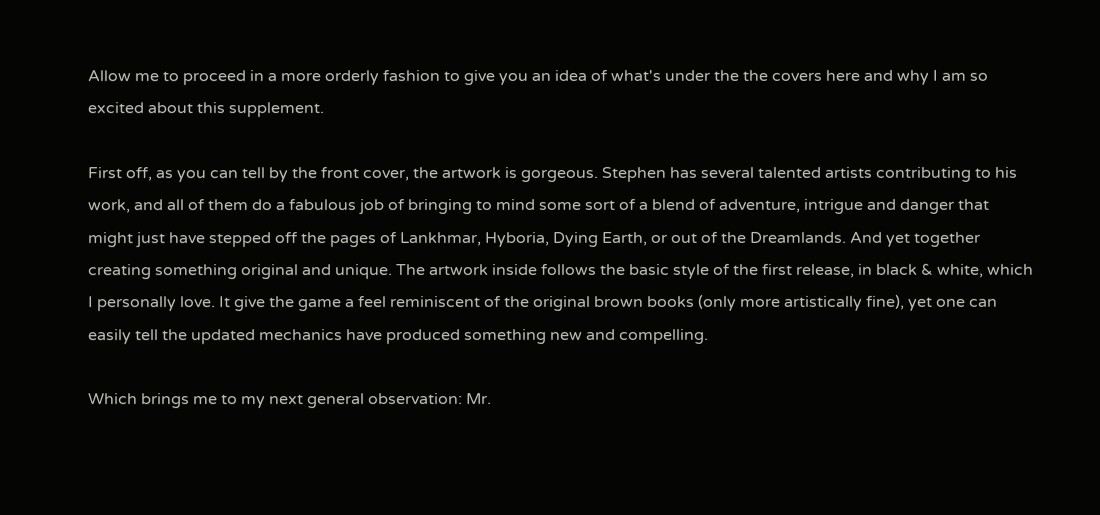Allow me to proceed in a more orderly fashion to give you an idea of what's under the the covers here and why I am so excited about this supplement.

First off, as you can tell by the front cover, the artwork is gorgeous. Stephen has several talented artists contributing to his work, and all of them do a fabulous job of bringing to mind some sort of a blend of adventure, intrigue and danger that might just have stepped off the pages of Lankhmar, Hyboria, Dying Earth, or out of the Dreamlands. And yet together creating something original and unique. The artwork inside follows the basic style of the first release, in black & white, which I personally love. It give the game a feel reminiscent of the original brown books (only more artistically fine), yet one can easily tell the updated mechanics have produced something new and compelling.

Which brings me to my next general observation: Mr.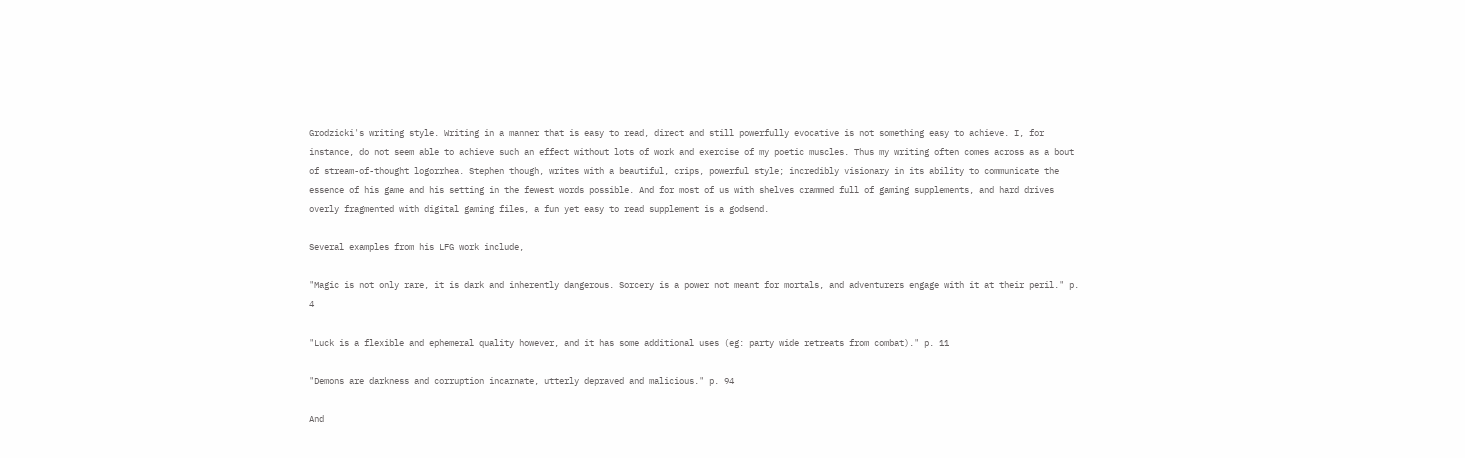Grodzicki's writing style. Writing in a manner that is easy to read, direct and still powerfully evocative is not something easy to achieve. I, for instance, do not seem able to achieve such an effect without lots of work and exercise of my poetic muscles. Thus my writing often comes across as a bout of stream-of-thought logorrhea. Stephen though, writes with a beautiful, crips, powerful style; incredibly visionary in its ability to communicate the essence of his game and his setting in the fewest words possible. And for most of us with shelves crammed full of gaming supplements, and hard drives overly fragmented with digital gaming files, a fun yet easy to read supplement is a godsend.

Several examples from his LFG work include,

"Magic is not only rare, it is dark and inherently dangerous. Sorcery is a power not meant for mortals, and adventurers engage with it at their peril." p. 4

"Luck is a flexible and ephemeral quality however, and it has some additional uses (eg: party wide retreats from combat)." p. 11

"Demons are darkness and corruption incarnate, utterly depraved and malicious." p. 94

And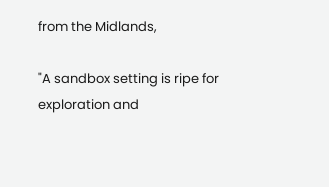from the Midlands,

"A sandbox setting is ripe for exploration and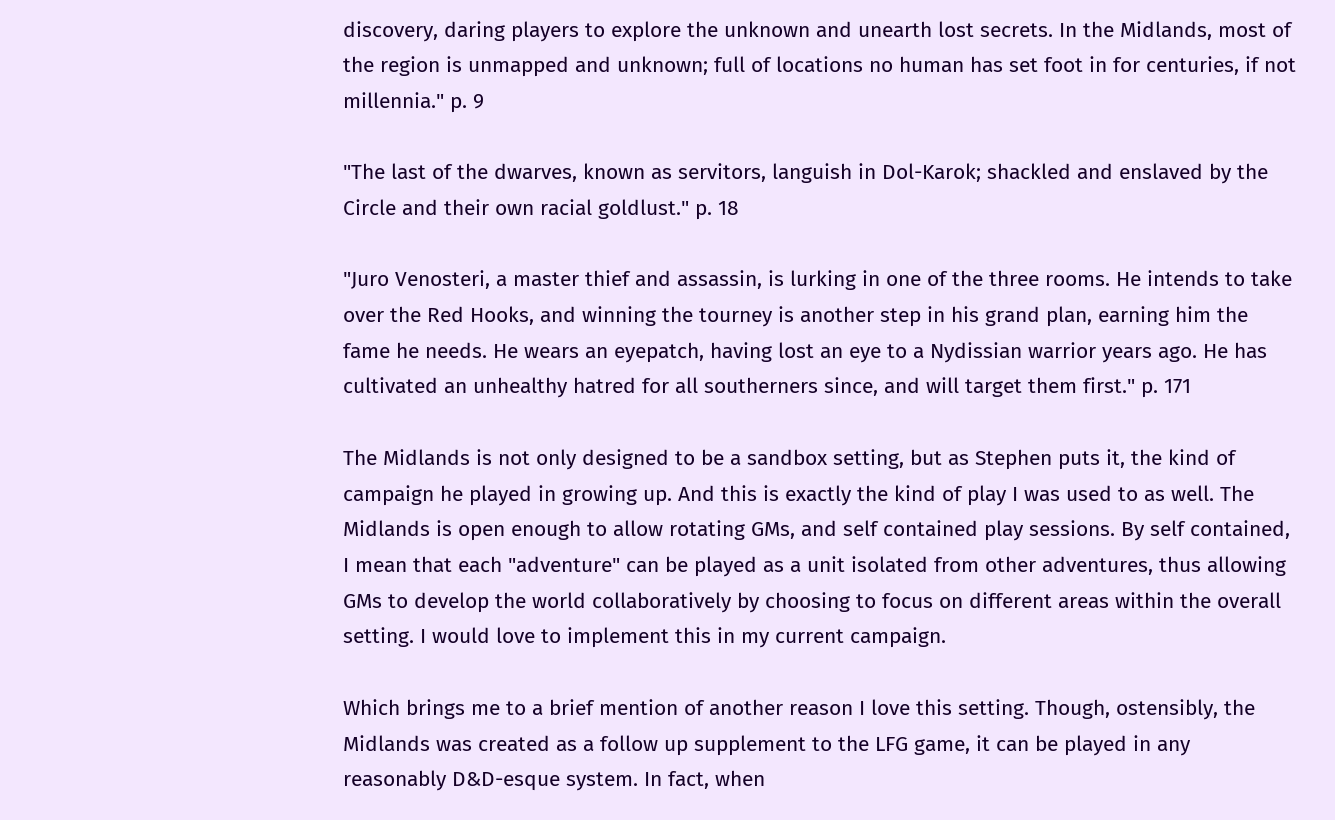discovery, daring players to explore the unknown and unearth lost secrets. In the Midlands, most of the region is unmapped and unknown; full of locations no human has set foot in for centuries, if not millennia." p. 9

"The last of the dwarves, known as servitors, languish in Dol-Karok; shackled and enslaved by the Circle and their own racial goldlust." p. 18

"Juro Venosteri, a master thief and assassin, is lurking in one of the three rooms. He intends to take over the Red Hooks, and winning the tourney is another step in his grand plan, earning him the fame he needs. He wears an eyepatch, having lost an eye to a Nydissian warrior years ago. He has cultivated an unhealthy hatred for all southerners since, and will target them first." p. 171

The Midlands is not only designed to be a sandbox setting, but as Stephen puts it, the kind of campaign he played in growing up. And this is exactly the kind of play I was used to as well. The Midlands is open enough to allow rotating GMs, and self contained play sessions. By self contained, I mean that each "adventure" can be played as a unit isolated from other adventures, thus allowing GMs to develop the world collaboratively by choosing to focus on different areas within the overall setting. I would love to implement this in my current campaign.

Which brings me to a brief mention of another reason I love this setting. Though, ostensibly, the Midlands was created as a follow up supplement to the LFG game, it can be played in any reasonably D&D-esque system. In fact, when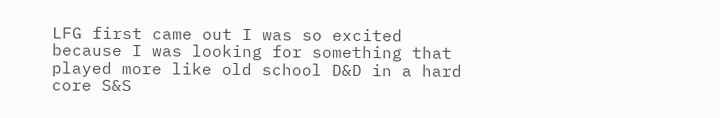LFG first came out I was so excited because I was looking for something that played more like old school D&D in a hard core S&S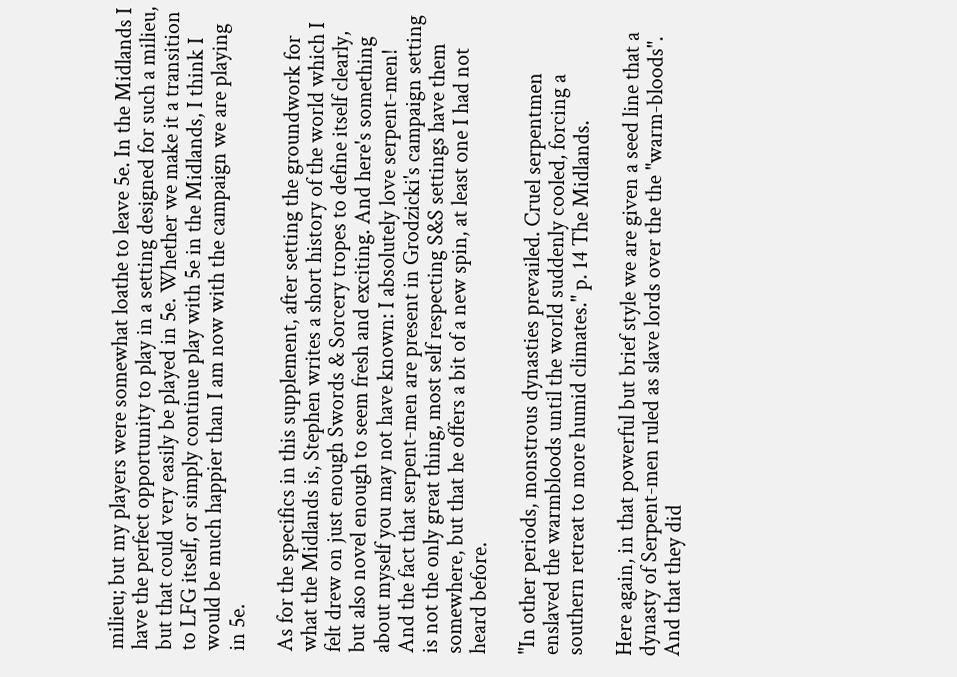milieu; but my players were somewhat loathe to leave 5e. In the Midlands I have the perfect opportunity to play in a setting designed for such a milieu, but that could very easily be played in 5e. Whether we make it a transition to LFG itself, or simply continue play with 5e in the Midlands, I think I would be much happier than I am now with the campaign we are playing in 5e.

As for the specifics in this supplement, after setting the groundwork for what the Midlands is, Stephen writes a short history of the world which I felt drew on just enough Swords & Sorcery tropes to define itself clearly, but also novel enough to seem fresh and exciting. And here's something about myself you may not have known: I absolutely love serpent-men! And the fact that serpent-men are present in Grodzicki's campaign setting is not the only great thing, most self respecting S&S settings have them somewhere, but that he offers a bit of a new spin, at least one I had not heard before.

"In other periods, monstrous dynasties prevailed. Cruel serpentmen enslaved the warmbloods until the world suddenly cooled, forcing a southern retreat to more humid climates." p. 14 The Midlands.

Here again, in that powerful but brief style we are given a seed line that a dynasty of Serpent-men ruled as slave lords over the the "warm-bloods". And that they did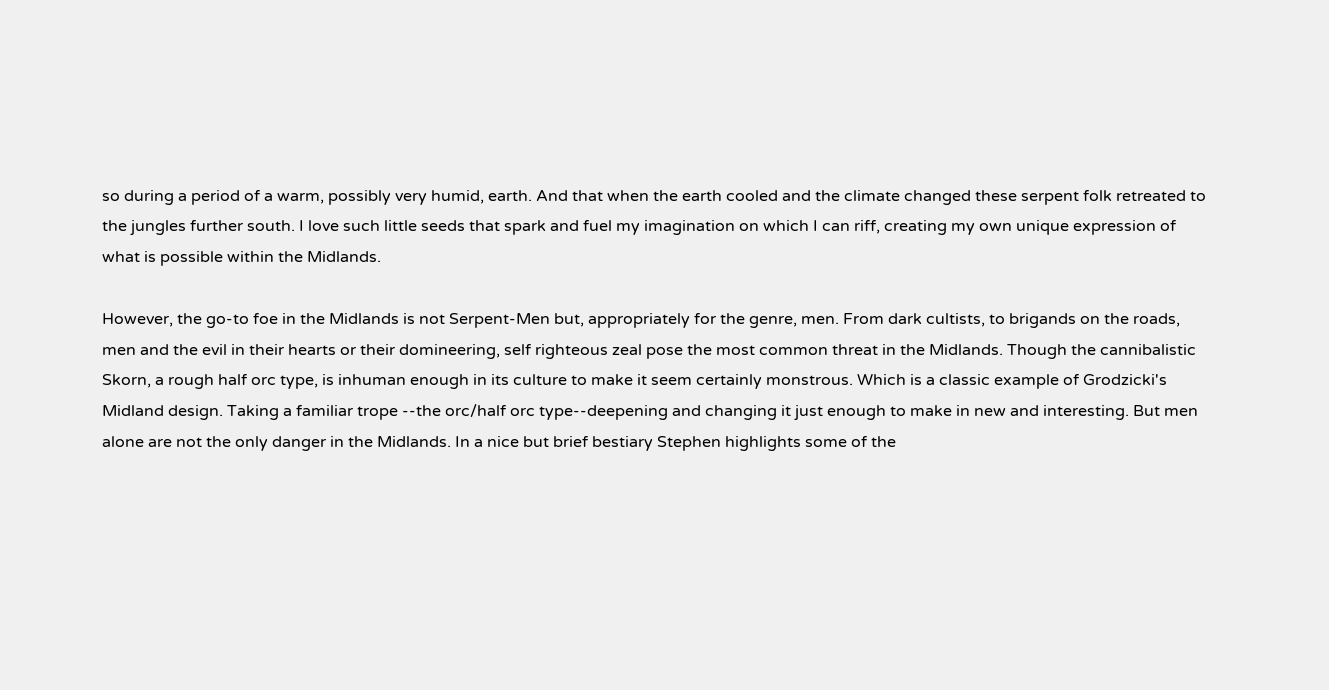so during a period of a warm, possibly very humid, earth. And that when the earth cooled and the climate changed these serpent folk retreated to the jungles further south. I love such little seeds that spark and fuel my imagination on which I can riff, creating my own unique expression of what is possible within the Midlands.

However, the go-to foe in the Midlands is not Serpent-Men but, appropriately for the genre, men. From dark cultists, to brigands on the roads, men and the evil in their hearts or their domineering, self righteous zeal pose the most common threat in the Midlands. Though the cannibalistic Skorn, a rough half orc type, is inhuman enough in its culture to make it seem certainly monstrous. Which is a classic example of Grodzicki's Midland design. Taking a familiar trope --the orc/half orc type--deepening and changing it just enough to make in new and interesting. But men alone are not the only danger in the Midlands. In a nice but brief bestiary Stephen highlights some of the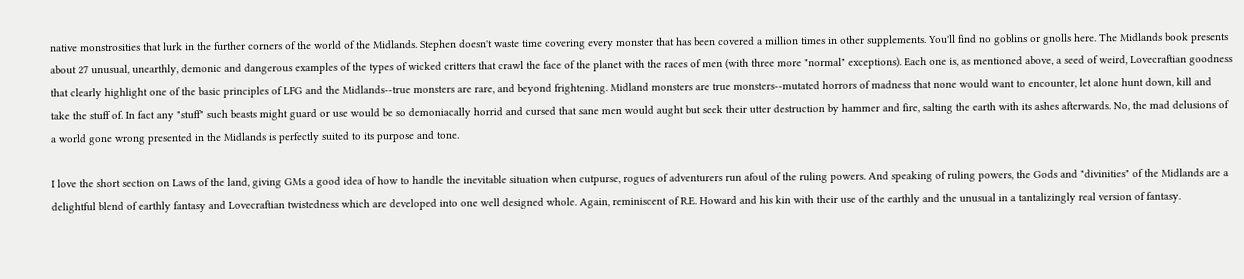native monstrosities that lurk in the further corners of the world of the Midlands. Stephen doesn't waste time covering every monster that has been covered a million times in other supplements. You'll find no goblins or gnolls here. The Midlands book presents about 27 unusual, unearthly, demonic and dangerous examples of the types of wicked critters that crawl the face of the planet with the races of men (with three more "normal" exceptions). Each one is, as mentioned above, a seed of weird, Lovecraftian goodness that clearly highlight one of the basic principles of LFG and the Midlands--true monsters are rare, and beyond frightening. Midland monsters are true monsters--mutated horrors of madness that none would want to encounter, let alone hunt down, kill and take the stuff of. In fact any "stuff" such beasts might guard or use would be so demoniacally horrid and cursed that sane men would aught but seek their utter destruction by hammer and fire, salting the earth with its ashes afterwards. No, the mad delusions of a world gone wrong presented in the Midlands is perfectly suited to its purpose and tone.

I love the short section on Laws of the land, giving GMs a good idea of how to handle the inevitable situation when cutpurse, rogues of adventurers run afoul of the ruling powers. And speaking of ruling powers, the Gods and "divinities" of the Midlands are a delightful blend of earthly fantasy and Lovecraftian twistedness which are developed into one well designed whole. Again, reminiscent of R.E. Howard and his kin with their use of the earthly and the unusual in a tantalizingly real version of fantasy.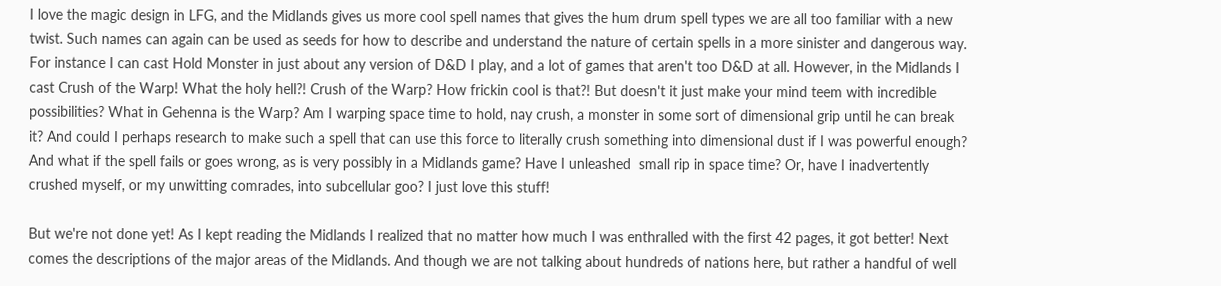I love the magic design in LFG, and the Midlands gives us more cool spell names that gives the hum drum spell types we are all too familiar with a new twist. Such names can again can be used as seeds for how to describe and understand the nature of certain spells in a more sinister and dangerous way. For instance I can cast Hold Monster in just about any version of D&D I play, and a lot of games that aren't too D&D at all. However, in the Midlands I cast Crush of the Warp! What the holy hell?! Crush of the Warp? How frickin cool is that?! But doesn't it just make your mind teem with incredible possibilities? What in Gehenna is the Warp? Am I warping space time to hold, nay crush, a monster in some sort of dimensional grip until he can break it? And could I perhaps research to make such a spell that can use this force to literally crush something into dimensional dust if I was powerful enough? And what if the spell fails or goes wrong, as is very possibly in a Midlands game? Have I unleashed  small rip in space time? Or, have I inadvertently crushed myself, or my unwitting comrades, into subcellular goo? I just love this stuff!

But we're not done yet! As I kept reading the Midlands I realized that no matter how much I was enthralled with the first 42 pages, it got better! Next comes the descriptions of the major areas of the Midlands. And though we are not talking about hundreds of nations here, but rather a handful of well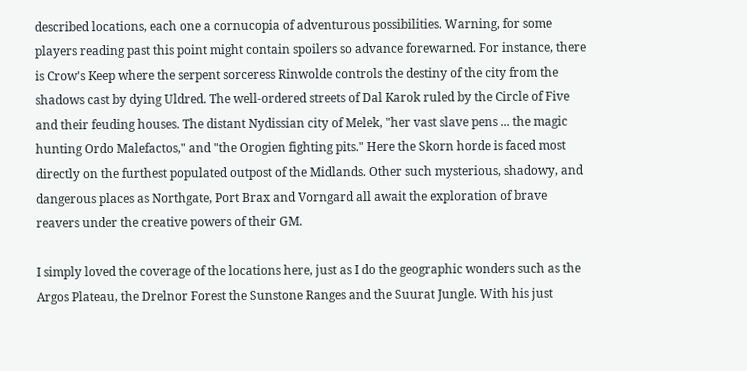described locations, each one a cornucopia of adventurous possibilities. Warning, for some players reading past this point might contain spoilers so advance forewarned. For instance, there is Crow's Keep where the serpent sorceress Rinwolde controls the destiny of the city from the shadows cast by dying Uldred. The well-ordered streets of Dal Karok ruled by the Circle of Five and their feuding houses. The distant Nydissian city of Melek, "her vast slave pens ... the magic hunting Ordo Malefactos," and "the Orogien fighting pits." Here the Skorn horde is faced most directly on the furthest populated outpost of the Midlands. Other such mysterious, shadowy, and dangerous places as Northgate, Port Brax and Vorngard all await the exploration of brave reavers under the creative powers of their GM.

I simply loved the coverage of the locations here, just as I do the geographic wonders such as the Argos Plateau, the Drelnor Forest the Sunstone Ranges and the Suurat Jungle. With his just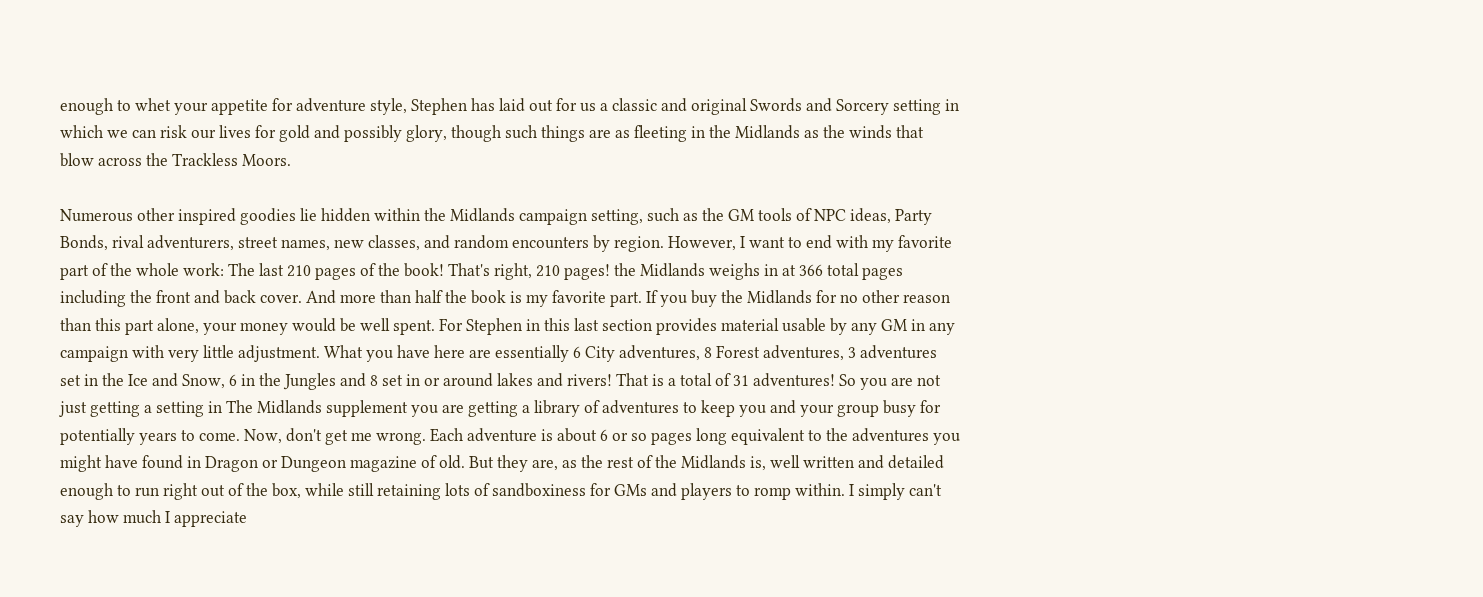enough to whet your appetite for adventure style, Stephen has laid out for us a classic and original Swords and Sorcery setting in which we can risk our lives for gold and possibly glory, though such things are as fleeting in the Midlands as the winds that blow across the Trackless Moors.

Numerous other inspired goodies lie hidden within the Midlands campaign setting, such as the GM tools of NPC ideas, Party Bonds, rival adventurers, street names, new classes, and random encounters by region. However, I want to end with my favorite part of the whole work: The last 210 pages of the book! That's right, 210 pages! the Midlands weighs in at 366 total pages including the front and back cover. And more than half the book is my favorite part. If you buy the Midlands for no other reason than this part alone, your money would be well spent. For Stephen in this last section provides material usable by any GM in any campaign with very little adjustment. What you have here are essentially 6 City adventures, 8 Forest adventures, 3 adventures set in the Ice and Snow, 6 in the Jungles and 8 set in or around lakes and rivers! That is a total of 31 adventures! So you are not just getting a setting in The Midlands supplement you are getting a library of adventures to keep you and your group busy for potentially years to come. Now, don't get me wrong. Each adventure is about 6 or so pages long equivalent to the adventures you might have found in Dragon or Dungeon magazine of old. But they are, as the rest of the Midlands is, well written and detailed enough to run right out of the box, while still retaining lots of sandboxiness for GMs and players to romp within. I simply can't say how much I appreciate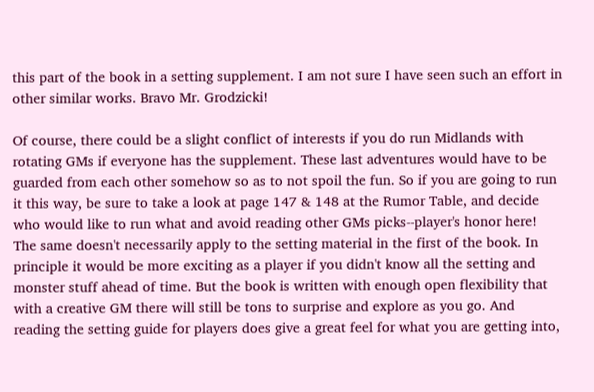this part of the book in a setting supplement. I am not sure I have seen such an effort in other similar works. Bravo Mr. Grodzicki!

Of course, there could be a slight conflict of interests if you do run Midlands with rotating GMs if everyone has the supplement. These last adventures would have to be guarded from each other somehow so as to not spoil the fun. So if you are going to run it this way, be sure to take a look at page 147 & 148 at the Rumor Table, and decide who would like to run what and avoid reading other GMs picks--player's honor here! The same doesn't necessarily apply to the setting material in the first of the book. In principle it would be more exciting as a player if you didn't know all the setting and monster stuff ahead of time. But the book is written with enough open flexibility that with a creative GM there will still be tons to surprise and explore as you go. And reading the setting guide for players does give a great feel for what you are getting into,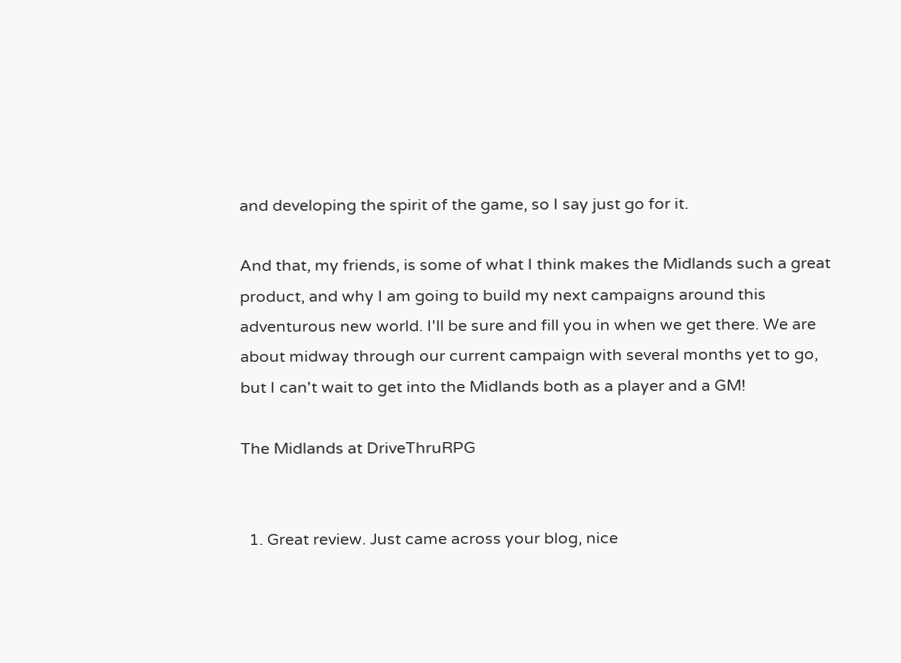and developing the spirit of the game, so I say just go for it.

And that, my friends, is some of what I think makes the Midlands such a great product, and why I am going to build my next campaigns around this adventurous new world. I'll be sure and fill you in when we get there. We are about midway through our current campaign with several months yet to go, but I can't wait to get into the Midlands both as a player and a GM!

The Midlands at DriveThruRPG


  1. Great review. Just came across your blog, nice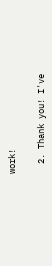work!

  2. Thank you! I've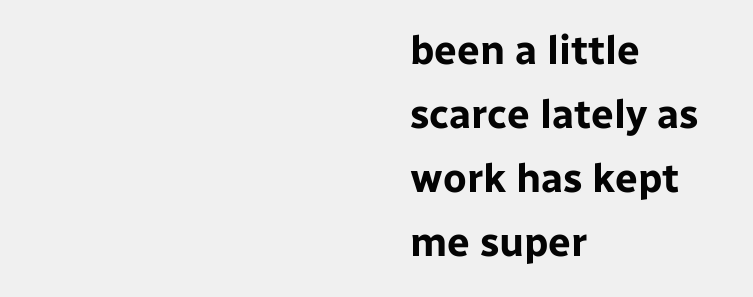been a little scarce lately as work has kept me super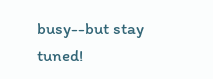busy--but stay tuned!